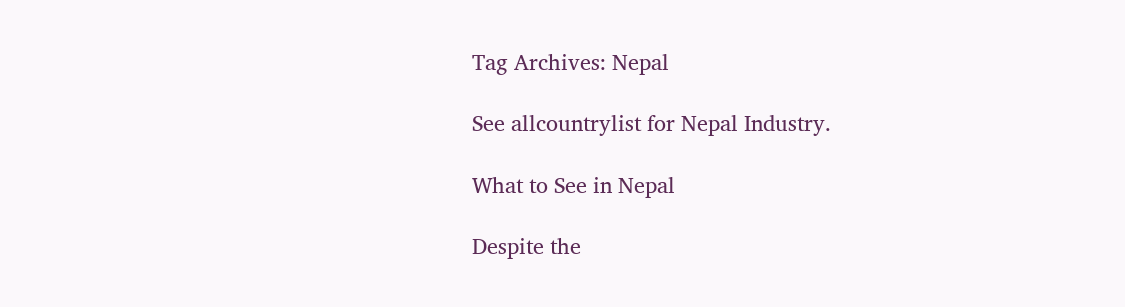Tag Archives: Nepal

See allcountrylist for Nepal Industry.

What to See in Nepal

Despite the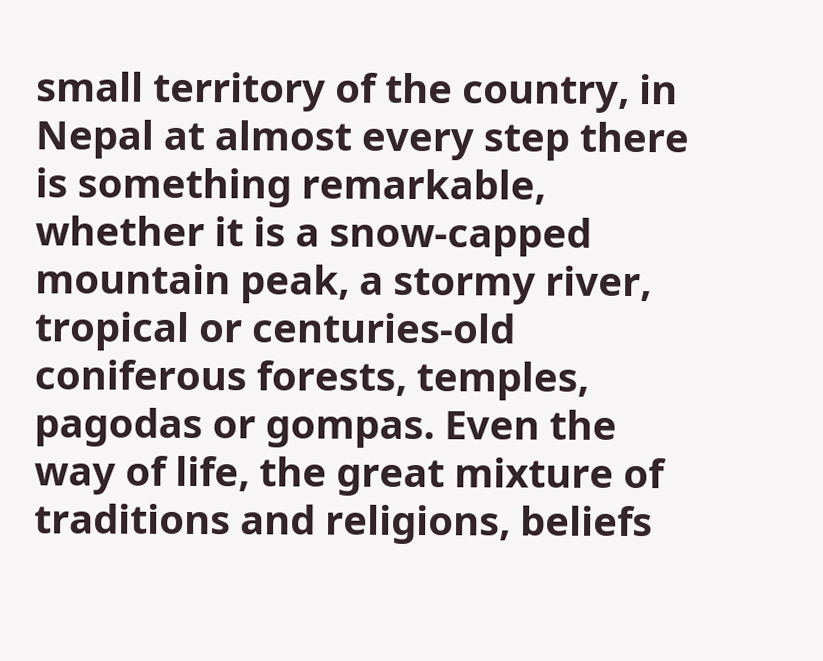small territory of the country, in Nepal at almost every step there is something remarkable, whether it is a snow-capped mountain peak, a stormy river, tropical or centuries-old coniferous forests, temples, pagodas or gompas. Even the way of life, the great mixture of traditions and religions, beliefs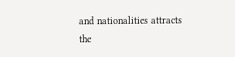and nationalities attracts the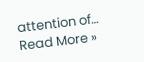attention of… Read More »